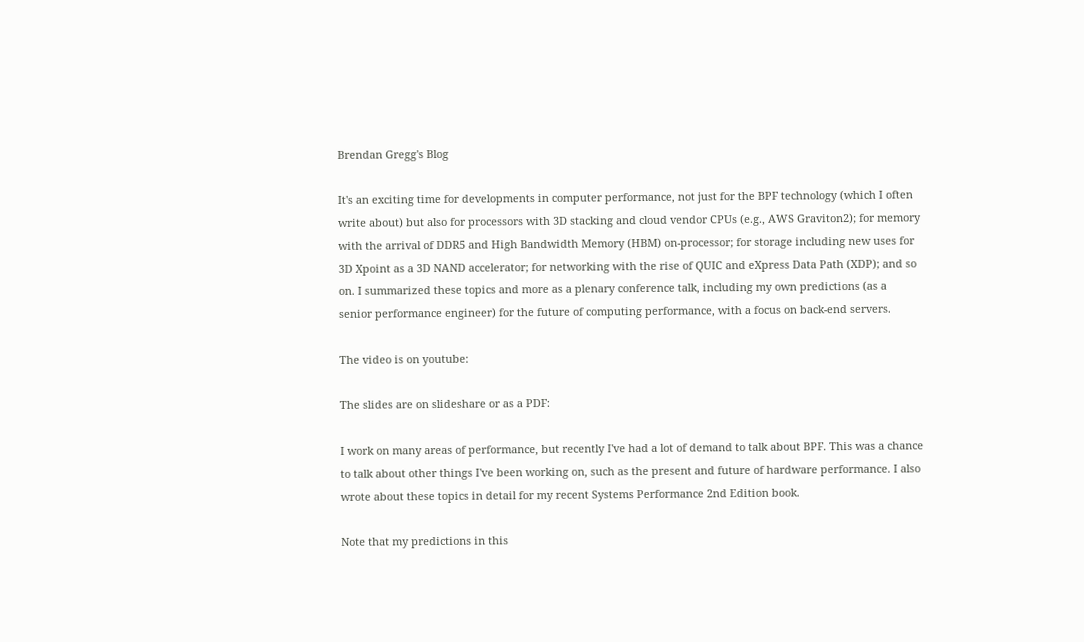Brendan Gregg's Blog

It's an exciting time for developments in computer performance, not just for the BPF technology (which I often write about) but also for processors with 3D stacking and cloud vendor CPUs (e.g., AWS Graviton2); for memory with the arrival of DDR5 and High Bandwidth Memory (HBM) on-processor; for storage including new uses for 3D Xpoint as a 3D NAND accelerator; for networking with the rise of QUIC and eXpress Data Path (XDP); and so on. I summarized these topics and more as a plenary conference talk, including my own predictions (as a senior performance engineer) for the future of computing performance, with a focus on back-end servers.

The video is on youtube:

The slides are on slideshare or as a PDF:

I work on many areas of performance, but recently I've had a lot of demand to talk about BPF. This was a chance to talk about other things I've been working on, such as the present and future of hardware performance. I also wrote about these topics in detail for my recent Systems Performance 2nd Edition book.

Note that my predictions in this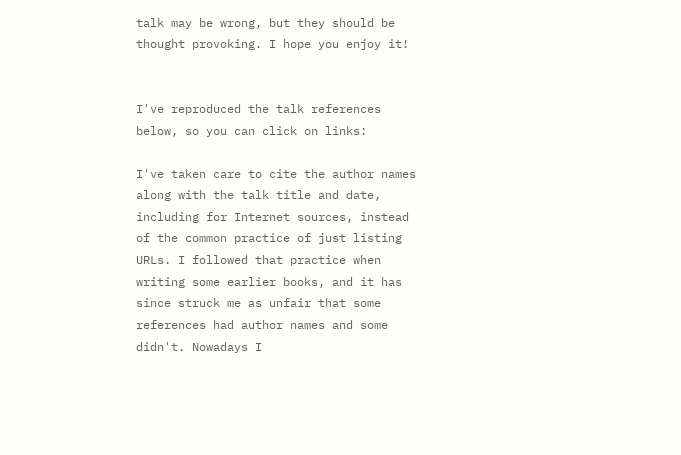talk may be wrong, but they should be thought provoking. I hope you enjoy it!


I've reproduced the talk references below, so you can click on links:

I've taken care to cite the author names along with the talk title and date, including for Internet sources, instead of the common practice of just listing URLs. I followed that practice when writing some earlier books, and it has since struck me as unfair that some references had author names and some didn't. Nowadays I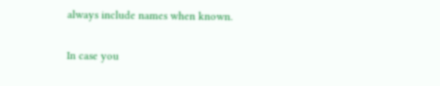always include names when known.

In case you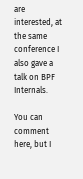are interested, at the same conference I also gave a talk on BPF Internals.

You can comment here, but I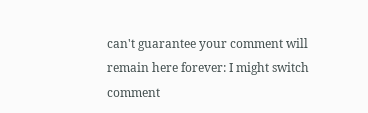can't guarantee your comment will remain here forever: I might switch comment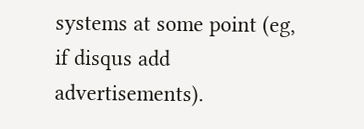systems at some point (eg, if disqus add advertisements).